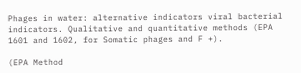Phages in water: alternative indicators viral bacterial indicators. Qualitative and quantitative methods (EPA 1601 and 1602, for Somatic phages and F +).

(EPA Method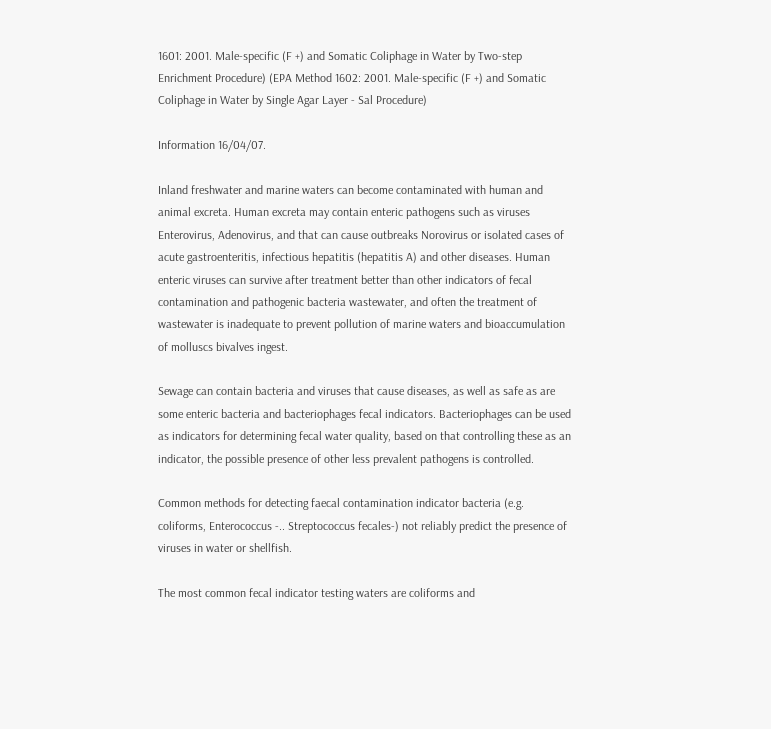1601: 2001. Male-specific (F +) and Somatic Coliphage in Water by Two-step Enrichment Procedure) (EPA Method 1602: 2001. Male-specific (F +) and Somatic Coliphage in Water by Single Agar Layer - Sal Procedure)

Information 16/04/07.

Inland freshwater and marine waters can become contaminated with human and animal excreta. Human excreta may contain enteric pathogens such as viruses Enterovirus, Adenovirus, and that can cause outbreaks Norovirus or isolated cases of acute gastroenteritis, infectious hepatitis (hepatitis A) and other diseases. Human enteric viruses can survive after treatment better than other indicators of fecal contamination and pathogenic bacteria wastewater, and often the treatment of wastewater is inadequate to prevent pollution of marine waters and bioaccumulation of molluscs bivalves ingest.

Sewage can contain bacteria and viruses that cause diseases, as well as safe as are some enteric bacteria and bacteriophages fecal indicators. Bacteriophages can be used as indicators for determining fecal water quality, based on that controlling these as an indicator, the possible presence of other less prevalent pathogens is controlled.

Common methods for detecting faecal contamination indicator bacteria (e.g. coliforms, Enterococcus -.. Streptococcus fecales-) not reliably predict the presence of viruses in water or shellfish.

The most common fecal indicator testing waters are coliforms and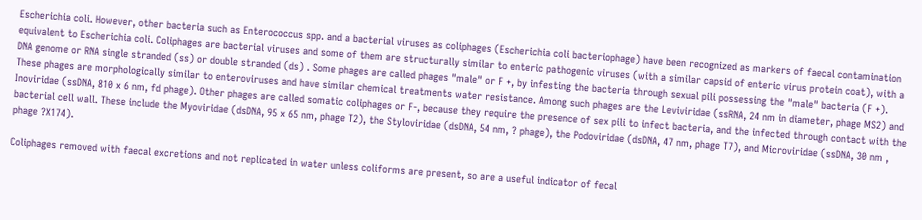Escherichia coli. However, other bacteria such as Enterococcus spp. and a bacterial viruses as coliphages (Escherichia coli bacteriophage) have been recognized as markers of faecal contamination equivalent to Escherichia coli. Coliphages are bacterial viruses and some of them are structurally similar to enteric pathogenic viruses (with a similar capsid of enteric virus protein coat), with a DNA genome or RNA single stranded (ss) or double stranded (ds) . Some phages are called phages "male" or F +, by infesting the bacteria through sexual pili possessing the "male" bacteria (F +). These phages are morphologically similar to enteroviruses and have similar chemical treatments water resistance. Among such phages are the Leviviridae (ssRNA, 24 nm in diameter, phage MS2) and Inoviridae (ssDNA, 810 x 6 nm, fd phage). Other phages are called somatic coliphages or F-, because they require the presence of sex pili to infect bacteria, and the infected through contact with the bacterial cell wall. These include the Myoviridae (dsDNA, 95 x 65 nm, phage T2), the Styloviridae (dsDNA, 54 nm, ? phage), the Podoviridae (dsDNA, 47 nm, phage T7), and Microviridae (ssDNA, 30 nm , phage ?X174).

Coliphages removed with faecal excretions and not replicated in water unless coliforms are present, so are a useful indicator of fecal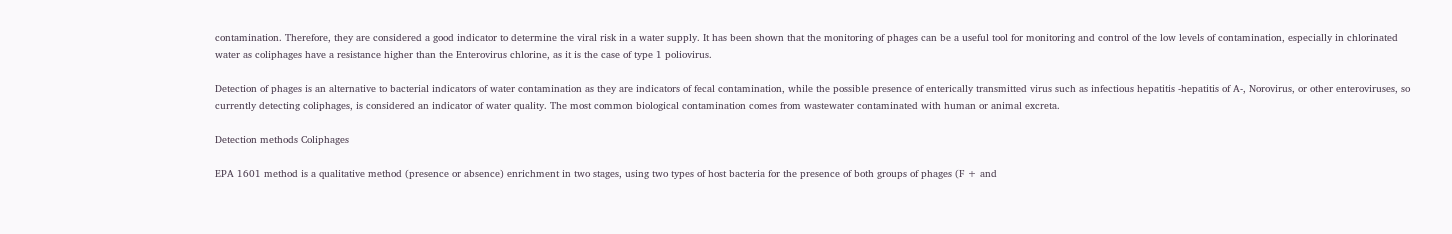contamination. Therefore, they are considered a good indicator to determine the viral risk in a water supply. It has been shown that the monitoring of phages can be a useful tool for monitoring and control of the low levels of contamination, especially in chlorinated water as coliphages have a resistance higher than the Enterovirus chlorine, as it is the case of type 1 poliovirus.

Detection of phages is an alternative to bacterial indicators of water contamination as they are indicators of fecal contamination, while the possible presence of enterically transmitted virus such as infectious hepatitis -hepatitis of A-, Norovirus, or other enteroviruses, so currently detecting coliphages, is considered an indicator of water quality. The most common biological contamination comes from wastewater contaminated with human or animal excreta.

Detection methods Coliphages

EPA 1601 method is a qualitative method (presence or absence) enrichment in two stages, using two types of host bacteria for the presence of both groups of phages (F + and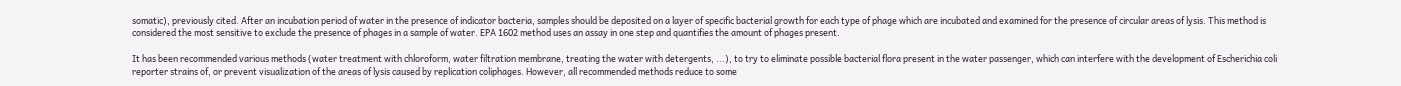somatic), previously cited. After an incubation period of water in the presence of indicator bacteria, samples should be deposited on a layer of specific bacterial growth for each type of phage which are incubated and examined for the presence of circular areas of lysis. This method is considered the most sensitive to exclude the presence of phages in a sample of water. EPA 1602 method uses an assay in one step and quantifies the amount of phages present.

It has been recommended various methods (water treatment with chloroform, water filtration membrane, treating the water with detergents, ...), to try to eliminate possible bacterial flora present in the water passenger, which can interfere with the development of Escherichia coli reporter strains of, or prevent visualization of the areas of lysis caused by replication coliphages. However, all recommended methods reduce to some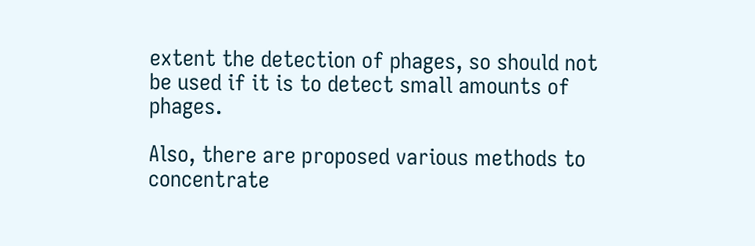extent the detection of phages, so should not be used if it is to detect small amounts of phages.

Also, there are proposed various methods to concentrate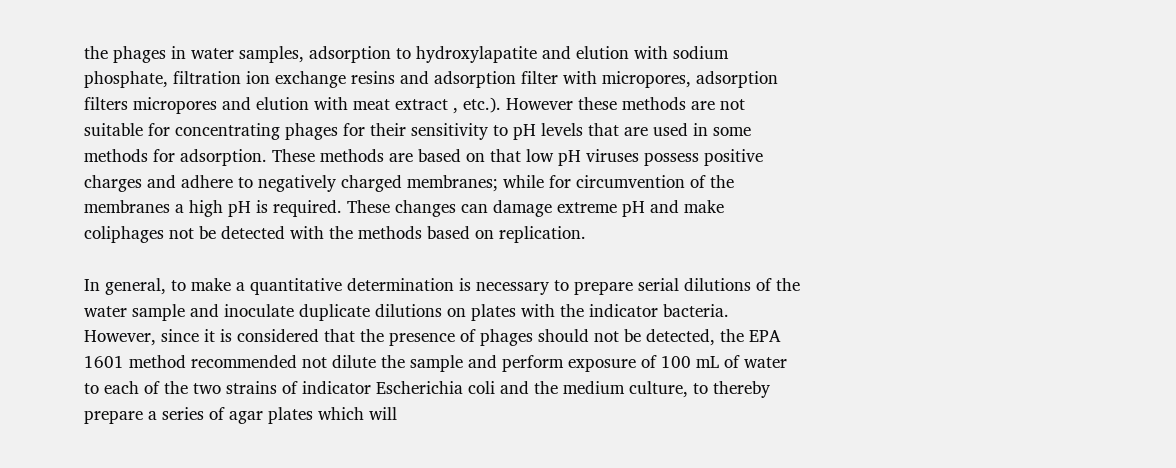the phages in water samples, adsorption to hydroxylapatite and elution with sodium phosphate, filtration ion exchange resins and adsorption filter with micropores, adsorption filters micropores and elution with meat extract , etc.). However these methods are not suitable for concentrating phages for their sensitivity to pH levels that are used in some methods for adsorption. These methods are based on that low pH viruses possess positive charges and adhere to negatively charged membranes; while for circumvention of the membranes a high pH is required. These changes can damage extreme pH and make coliphages not be detected with the methods based on replication.

In general, to make a quantitative determination is necessary to prepare serial dilutions of the water sample and inoculate duplicate dilutions on plates with the indicator bacteria. However, since it is considered that the presence of phages should not be detected, the EPA 1601 method recommended not dilute the sample and perform exposure of 100 mL of water to each of the two strains of indicator Escherichia coli and the medium culture, to thereby prepare a series of agar plates which will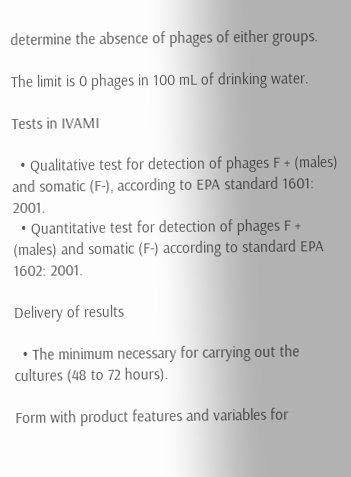determine the absence of phages of either groups.

The limit is 0 phages in 100 mL of drinking water.

Tests in IVAMI

  • Qualitative test for detection of phages F + (males) and somatic (F-), according to EPA standard 1601: 2001.
  • Quantitative test for detection of phages F + (males) and somatic (F-) according to standard EPA 1602: 2001.

Delivery of results

  • The minimum necessary for carrying out the cultures (48 to 72 hours).

Form with product features and variables for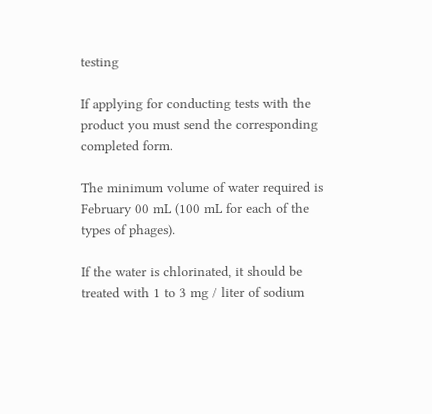testing

If applying for conducting tests with the product you must send the corresponding completed form.

The minimum volume of water required is February 00 mL (100 mL for each of the types of phages).

If the water is chlorinated, it should be treated with 1 to 3 mg / liter of sodium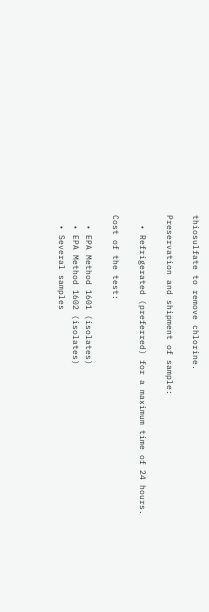thiosulfate to remove chlorine.

Preservation and shipment of sample:

  • Refrigerated (preferred) for a maximum time of 24 hours.

Cost of the test:

  • EPA Method 1601 (isolates)
  • EPA Method 1602 (isolates)
  • Several samples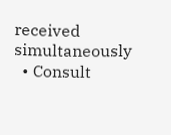received simultaneously
  • Consult